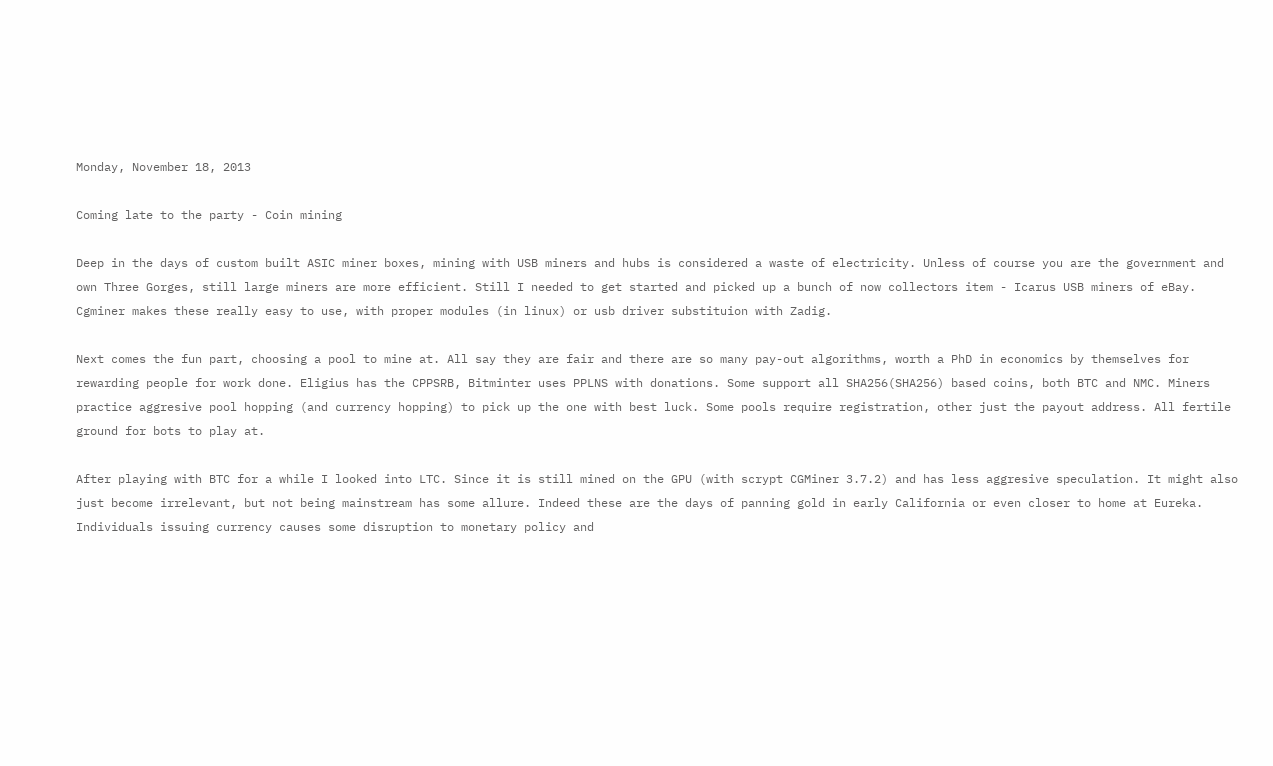Monday, November 18, 2013

Coming late to the party - Coin mining

Deep in the days of custom built ASIC miner boxes, mining with USB miners and hubs is considered a waste of electricity. Unless of course you are the government and own Three Gorges, still large miners are more efficient. Still I needed to get started and picked up a bunch of now collectors item - Icarus USB miners of eBay. Cgminer makes these really easy to use, with proper modules (in linux) or usb driver substituion with Zadig.

Next comes the fun part, choosing a pool to mine at. All say they are fair and there are so many pay-out algorithms, worth a PhD in economics by themselves for rewarding people for work done. Eligius has the CPPSRB, Bitminter uses PPLNS with donations. Some support all SHA256(SHA256) based coins, both BTC and NMC. Miners practice aggresive pool hopping (and currency hopping) to pick up the one with best luck. Some pools require registration, other just the payout address. All fertile ground for bots to play at.

After playing with BTC for a while I looked into LTC. Since it is still mined on the GPU (with scrypt CGMiner 3.7.2) and has less aggresive speculation. It might also just become irrelevant, but not being mainstream has some allure. Indeed these are the days of panning gold in early California or even closer to home at Eureka. Individuals issuing currency causes some disruption to monetary policy and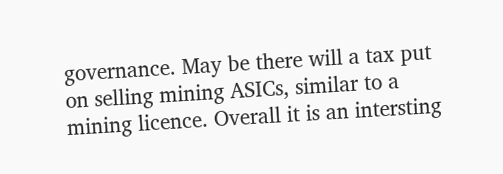governance. May be there will a tax put on selling mining ASICs, similar to a mining licence. Overall it is an intersting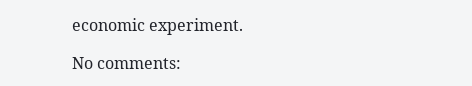economic experiment.

No comments: